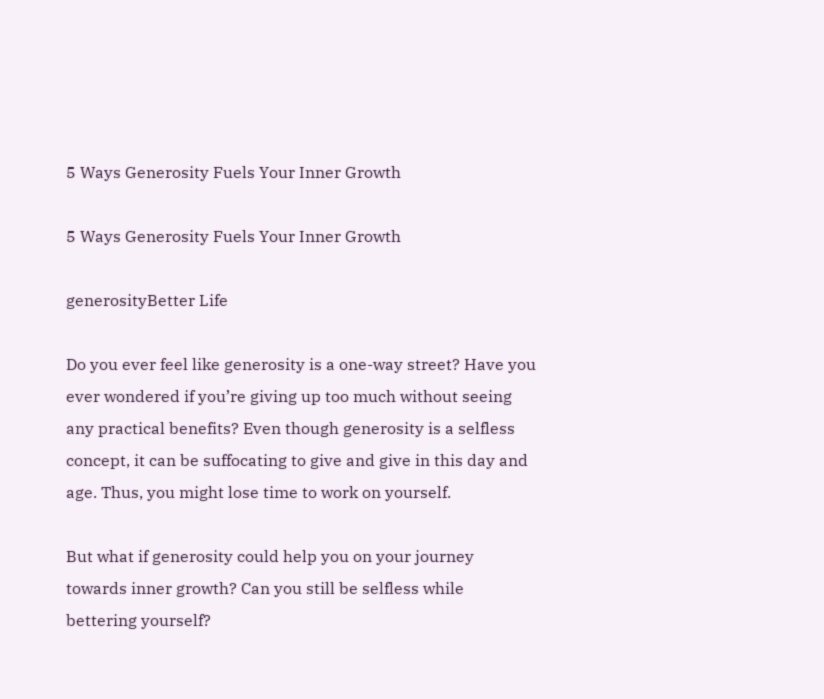5 Ways Generosity Fuels Your Inner Growth

5 Ways Generosity Fuels Your Inner Growth

generosityBetter Life

Do you ever feel like generosity is a one-way street? Have you ever wondered if you’re giving up too much without seeing any practical benefits? Even though generosity is a selfless concept, it can be suffocating to give and give in this day and age. Thus, you might lose time to work on yourself.

But what if generosity could help you on your journey towards inner growth? Can you still be selfless while bettering yourself?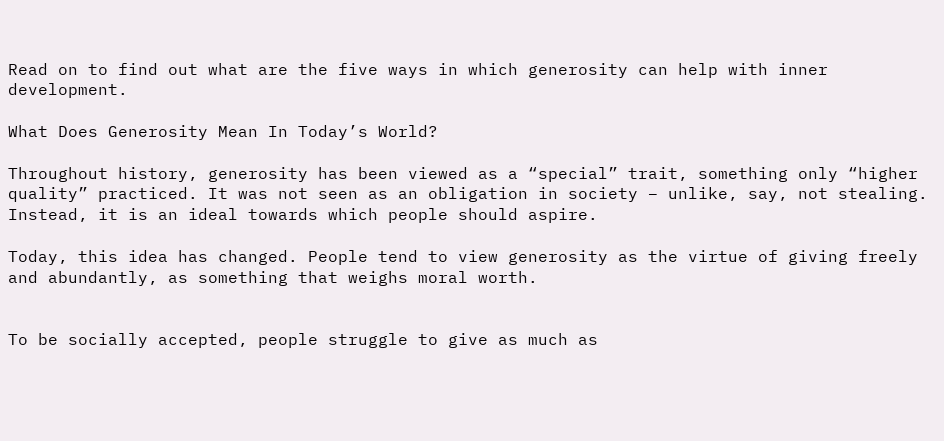Read on to find out what are the five ways in which generosity can help with inner development.

What Does Generosity Mean In Today’s World?

Throughout history, generosity has been viewed as a “special” trait, something only “higher quality” practiced. It was not seen as an obligation in society – unlike, say, not stealing. Instead, it is an ideal towards which people should aspire.

Today, this idea has changed. People tend to view generosity as the virtue of giving freely and abundantly, as something that weighs moral worth.


To be socially accepted, people struggle to give as much as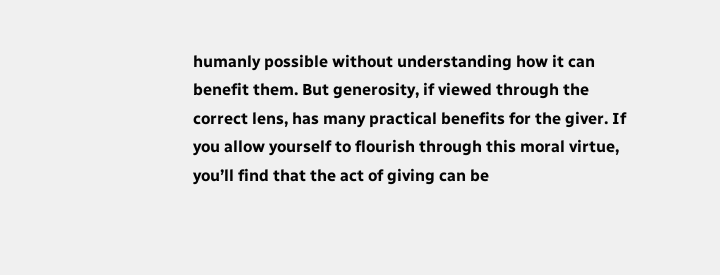humanly possible without understanding how it can benefit them. But generosity, if viewed through the correct lens, has many practical benefits for the giver. If you allow yourself to flourish through this moral virtue, you’ll find that the act of giving can be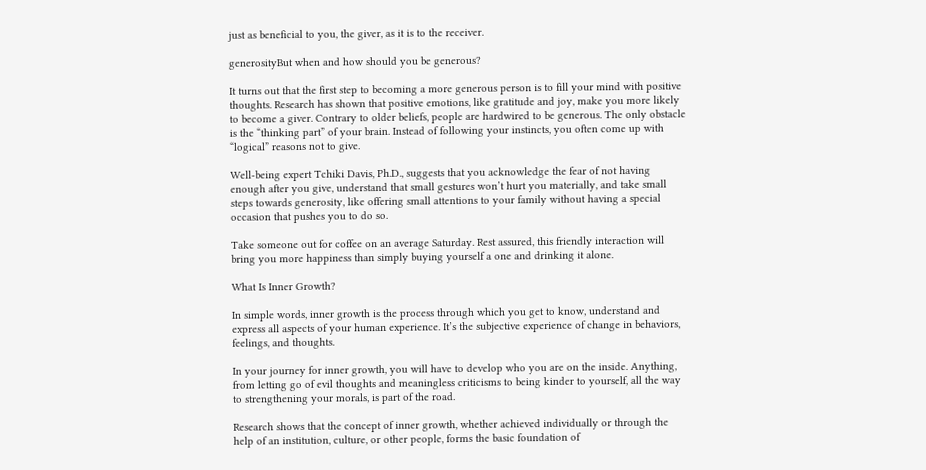just as beneficial to you, the giver, as it is to the receiver.

generosityBut when and how should you be generous?

It turns out that the first step to becoming a more generous person is to fill your mind with positive thoughts. Research has shown that positive emotions, like gratitude and joy, make you more likely to become a giver. Contrary to older beliefs, people are hardwired to be generous. The only obstacle is the “thinking part” of your brain. Instead of following your instincts, you often come up with “logical” reasons not to give.

Well-being expert Tchiki Davis, Ph.D., suggests that you acknowledge the fear of not having enough after you give, understand that small gestures won’t hurt you materially, and take small steps towards generosity, like offering small attentions to your family without having a special occasion that pushes you to do so.

Take someone out for coffee on an average Saturday. Rest assured, this friendly interaction will bring you more happiness than simply buying yourself a one and drinking it alone.

What Is Inner Growth?

In simple words, inner growth is the process through which you get to know, understand and express all aspects of your human experience. It’s the subjective experience of change in behaviors, feelings, and thoughts.

In your journey for inner growth, you will have to develop who you are on the inside. Anything, from letting go of evil thoughts and meaningless criticisms to being kinder to yourself, all the way to strengthening your morals, is part of the road.

Research shows that the concept of inner growth, whether achieved individually or through the help of an institution, culture, or other people, forms the basic foundation of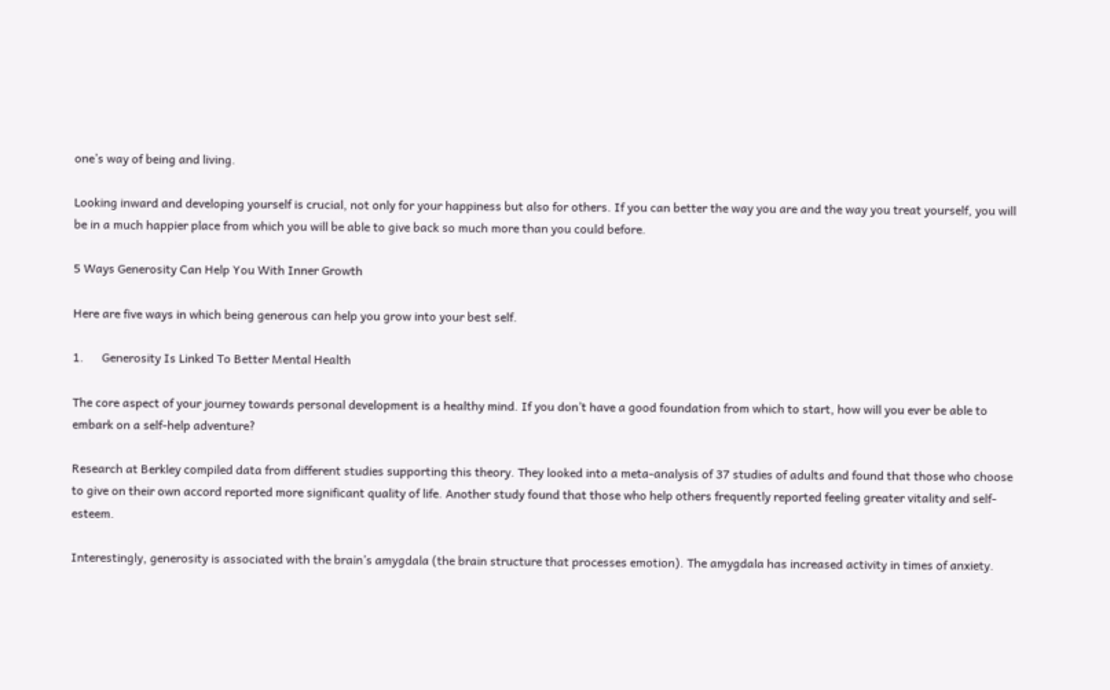one’s way of being and living.

Looking inward and developing yourself is crucial, not only for your happiness but also for others. If you can better the way you are and the way you treat yourself, you will be in a much happier place from which you will be able to give back so much more than you could before.

5 Ways Generosity Can Help You With Inner Growth

Here are five ways in which being generous can help you grow into your best self.

1.      Generosity Is Linked To Better Mental Health

The core aspect of your journey towards personal development is a healthy mind. If you don’t have a good foundation from which to start, how will you ever be able to embark on a self-help adventure?

Research at Berkley compiled data from different studies supporting this theory. They looked into a meta-analysis of 37 studies of adults and found that those who choose to give on their own accord reported more significant quality of life. Another study found that those who help others frequently reported feeling greater vitality and self-esteem.

Interestingly, generosity is associated with the brain’s amygdala (the brain structure that processes emotion). The amygdala has increased activity in times of anxiety.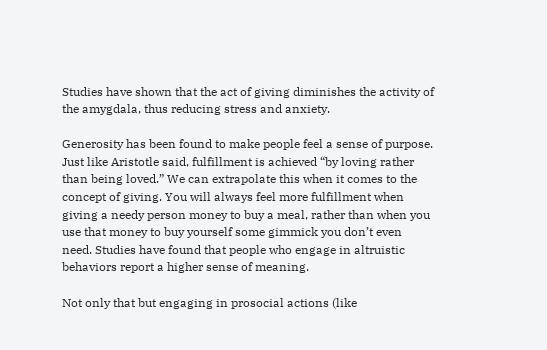Studies have shown that the act of giving diminishes the activity of the amygdala, thus reducing stress and anxiety.

Generosity has been found to make people feel a sense of purpose. Just like Aristotle said, fulfillment is achieved “by loving rather than being loved.” We can extrapolate this when it comes to the concept of giving. You will always feel more fulfillment when giving a needy person money to buy a meal, rather than when you use that money to buy yourself some gimmick you don’t even need. Studies have found that people who engage in altruistic behaviors report a higher sense of meaning.

Not only that but engaging in prosocial actions (like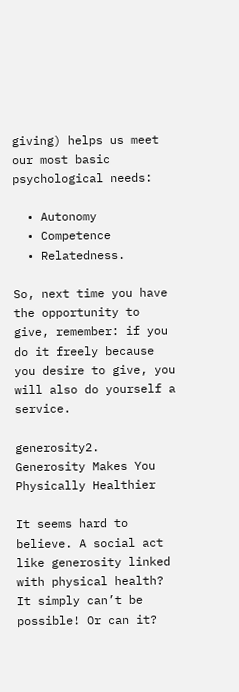giving) helps us meet our most basic psychological needs:

  • Autonomy
  • Competence
  • Relatedness.

So, next time you have the opportunity to give, remember: if you do it freely because you desire to give, you will also do yourself a service.

generosity2.    Generosity Makes You Physically Healthier

It seems hard to believe. A social act like generosity linked with physical health? It simply can’t be possible! Or can it?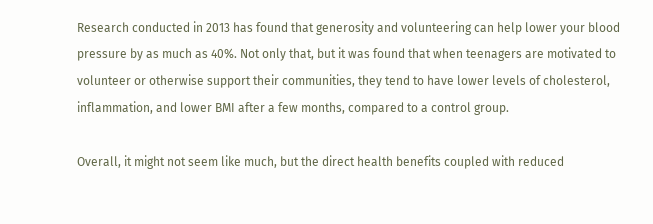Research conducted in 2013 has found that generosity and volunteering can help lower your blood pressure by as much as 40%. Not only that, but it was found that when teenagers are motivated to volunteer or otherwise support their communities, they tend to have lower levels of cholesterol, inflammation, and lower BMI after a few months, compared to a control group.

Overall, it might not seem like much, but the direct health benefits coupled with reduced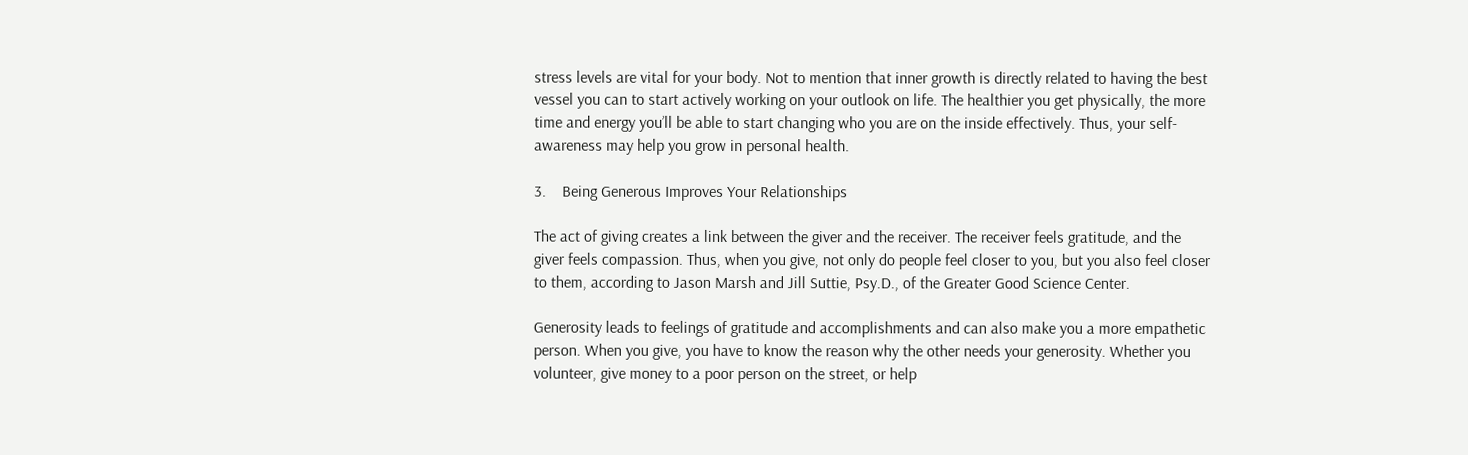stress levels are vital for your body. Not to mention that inner growth is directly related to having the best vessel you can to start actively working on your outlook on life. The healthier you get physically, the more time and energy you’ll be able to start changing who you are on the inside effectively. Thus, your self-awareness may help you grow in personal health.

3.    Being Generous Improves Your Relationships

The act of giving creates a link between the giver and the receiver. The receiver feels gratitude, and the giver feels compassion. Thus, when you give, not only do people feel closer to you, but you also feel closer to them, according to Jason Marsh and Jill Suttie, Psy.D., of the Greater Good Science Center.

Generosity leads to feelings of gratitude and accomplishments and can also make you a more empathetic person. When you give, you have to know the reason why the other needs your generosity. Whether you volunteer, give money to a poor person on the street, or help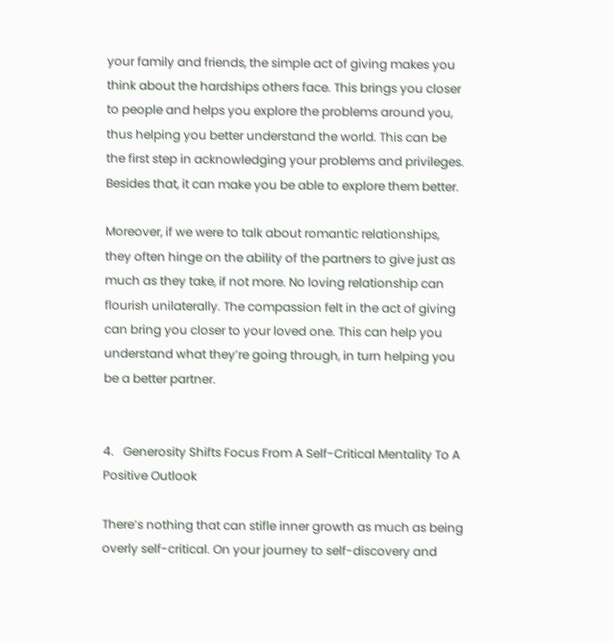your family and friends, the simple act of giving makes you think about the hardships others face. This brings you closer to people and helps you explore the problems around you, thus helping you better understand the world. This can be the first step in acknowledging your problems and privileges. Besides that, it can make you be able to explore them better.

Moreover, if we were to talk about romantic relationships, they often hinge on the ability of the partners to give just as much as they take, if not more. No loving relationship can flourish unilaterally. The compassion felt in the act of giving can bring you closer to your loved one. This can help you understand what they’re going through, in turn helping you be a better partner.


4.   Generosity Shifts Focus From A Self-Critical Mentality To A Positive Outlook

There’s nothing that can stifle inner growth as much as being overly self-critical. On your journey to self-discovery and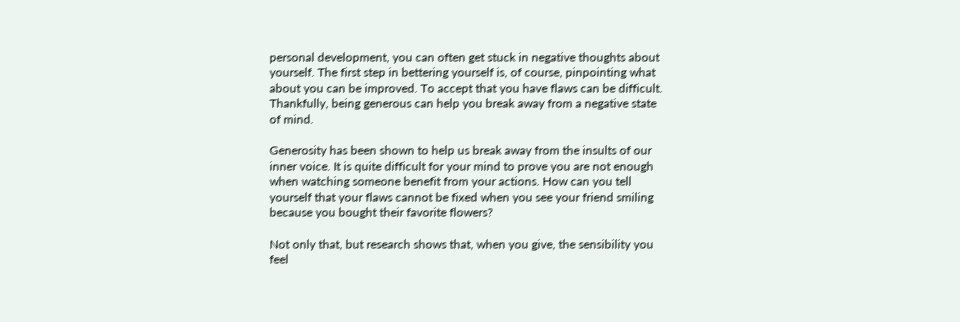personal development, you can often get stuck in negative thoughts about yourself. The first step in bettering yourself is, of course, pinpointing what about you can be improved. To accept that you have flaws can be difficult. Thankfully, being generous can help you break away from a negative state of mind.

Generosity has been shown to help us break away from the insults of our inner voice. It is quite difficult for your mind to prove you are not enough when watching someone benefit from your actions. How can you tell yourself that your flaws cannot be fixed when you see your friend smiling because you bought their favorite flowers?

Not only that, but research shows that, when you give, the sensibility you feel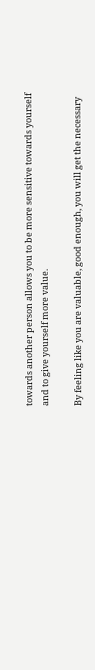towards another person allows you to be more sensitive towards yourself and to give yourself more value.

By feeling like you are valuable, good enough, you will get the necessary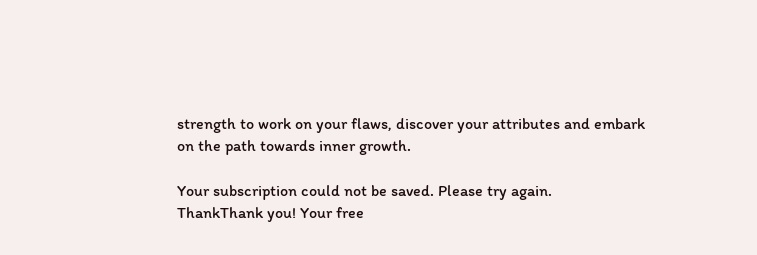strength to work on your flaws, discover your attributes and embark on the path towards inner growth.

Your subscription could not be saved. Please try again.
ThankThank you! Your free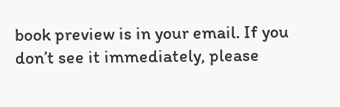book preview is in your email. If you don’t see it immediately, please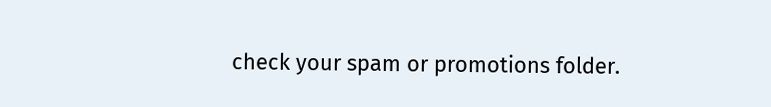check your spam or promotions folder.